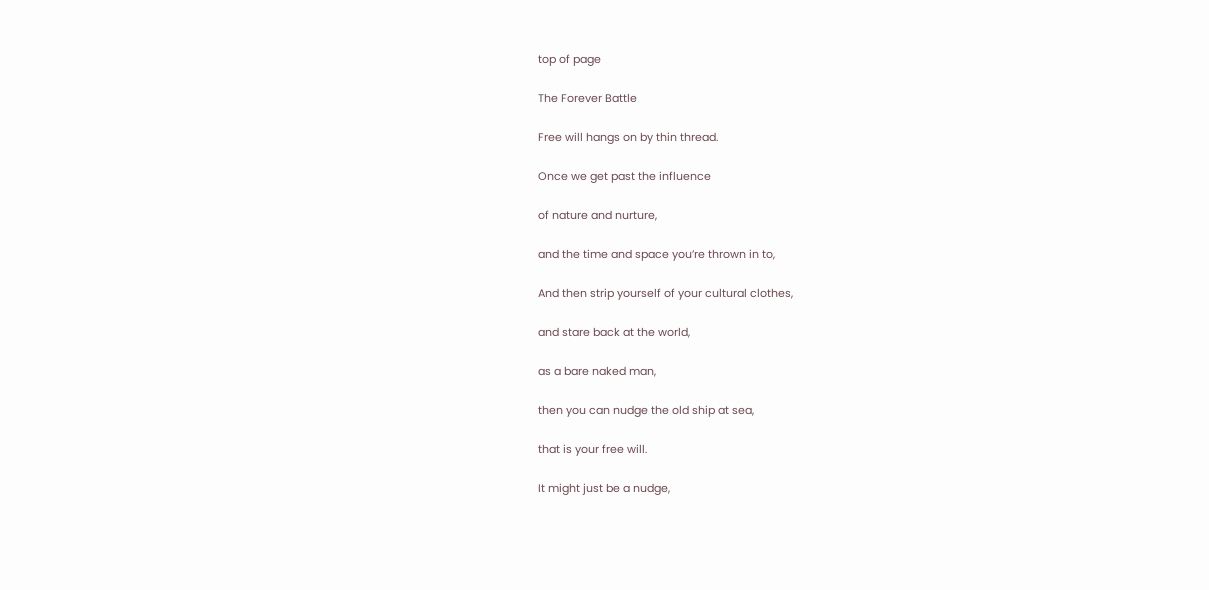top of page

The Forever Battle

Free will hangs on by thin thread.

Once we get past the influence

of nature and nurture,

and the time and space you’re thrown in to,

And then strip yourself of your cultural clothes,

and stare back at the world,

as a bare naked man,

then you can nudge the old ship at sea,

that is your free will.

It might just be a nudge,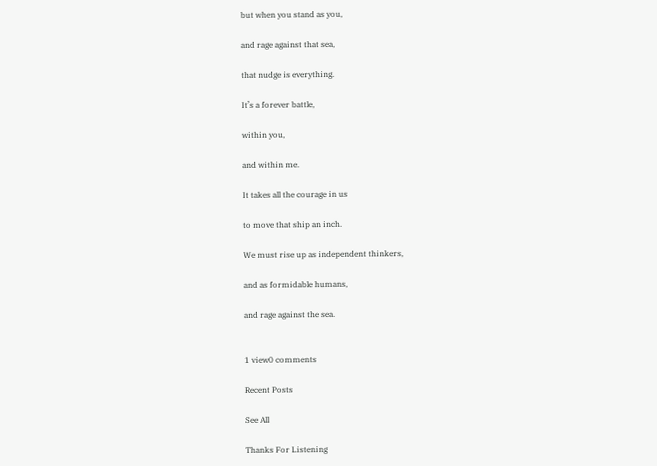but when you stand as you,

and rage against that sea,

that nudge is everything.

It’s a forever battle,

within you,

and within me.

It takes all the courage in us

to move that ship an inch.

We must rise up as independent thinkers,

and as formidable humans,

and rage against the sea.


1 view0 comments

Recent Posts

See All

Thanks For Listening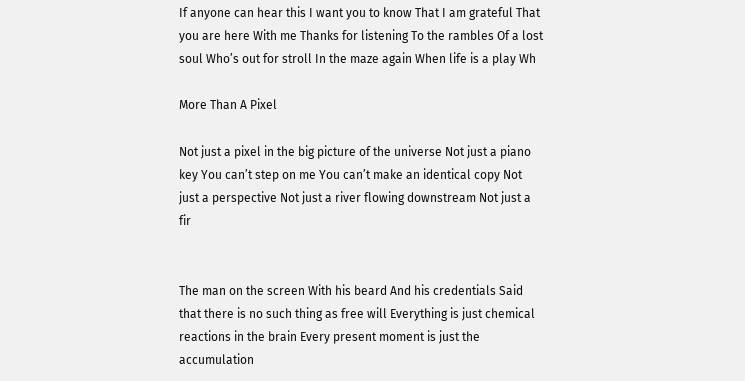If anyone can hear this I want you to know That I am grateful That you are here With me Thanks for listening To the rambles Of a lost soul Who’s out for stroll In the maze again When life is a play Wh

More Than A Pixel

Not just a pixel in the big picture of the universe Not just a piano key You can’t step on me You can’t make an identical copy Not just a perspective Not just a river flowing downstream Not just a fir


The man on the screen With his beard And his credentials Said that there is no such thing as free will Everything is just chemical reactions in the brain Every present moment is just the accumulation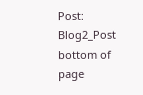Post: Blog2_Post
bottom of page